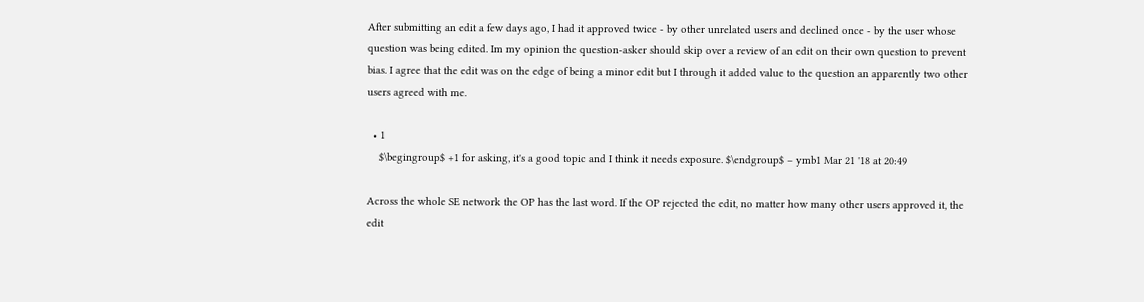After submitting an edit a few days ago, I had it approved twice - by other unrelated users and declined once - by the user whose question was being edited. Im my opinion the question-asker should skip over a review of an edit on their own question to prevent bias. I agree that the edit was on the edge of being a minor edit but I through it added value to the question an apparently two other users agreed with me.

  • 1
    $\begingroup$ +1 for asking, it's a good topic and I think it needs exposure. $\endgroup$ – ymb1 Mar 21 '18 at 20:49

Across the whole SE network the OP has the last word. If the OP rejected the edit, no matter how many other users approved it, the edit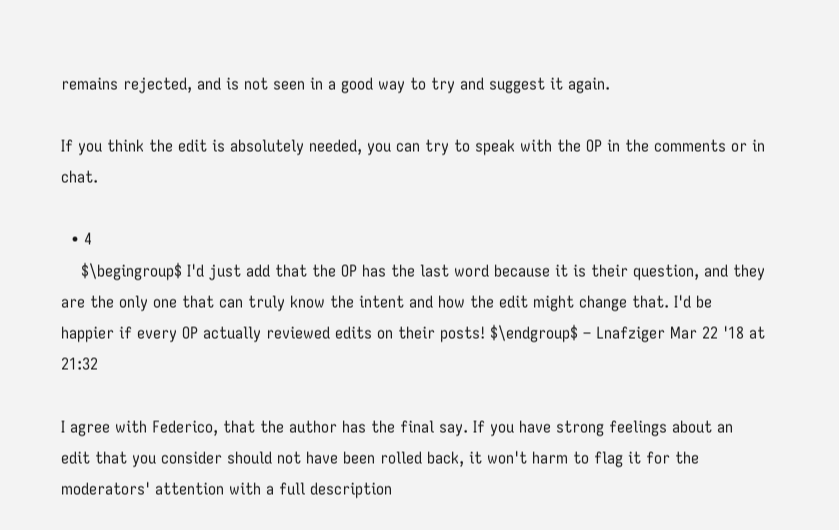remains rejected, and is not seen in a good way to try and suggest it again.

If you think the edit is absolutely needed, you can try to speak with the OP in the comments or in chat.

  • 4
    $\begingroup$ I'd just add that the OP has the last word because it is their question, and they are the only one that can truly know the intent and how the edit might change that. I'd be happier if every OP actually reviewed edits on their posts! $\endgroup$ – Lnafziger Mar 22 '18 at 21:32

I agree with Federico, that the author has the final say. If you have strong feelings about an edit that you consider should not have been rolled back, it won't harm to flag it for the moderators' attention with a full description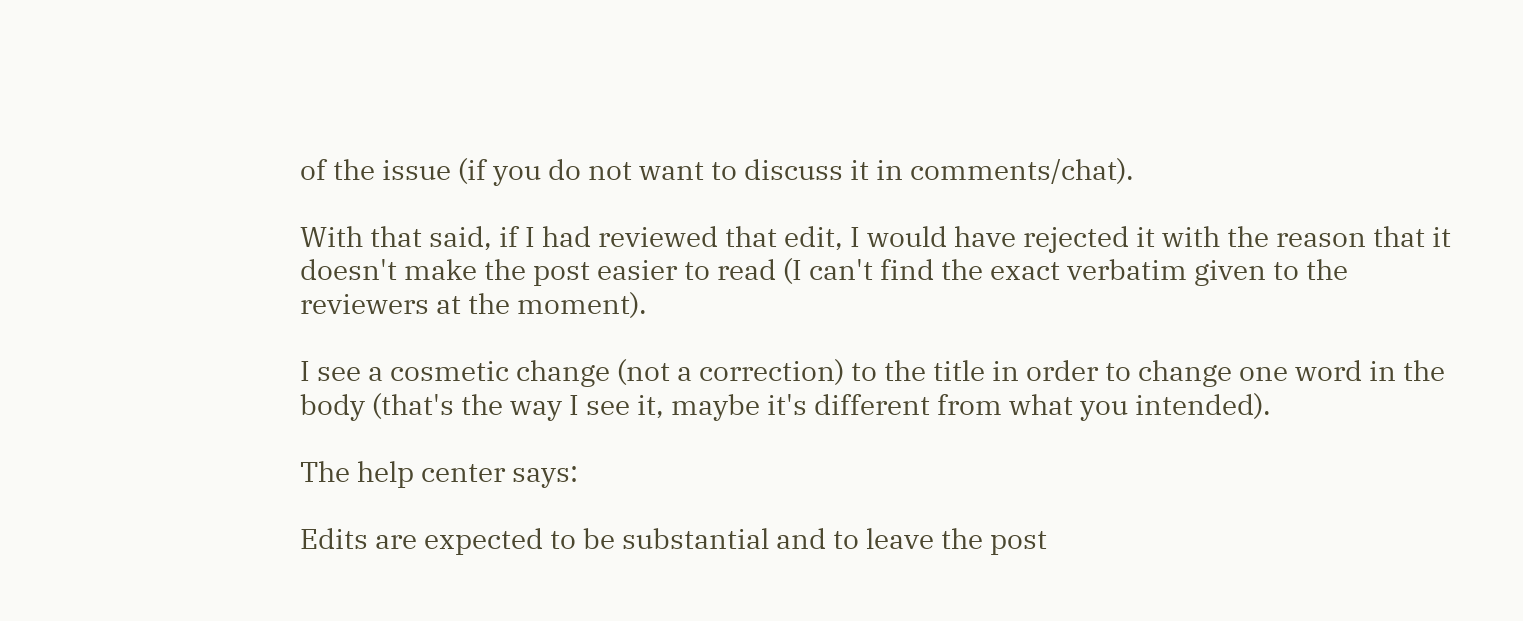of the issue (if you do not want to discuss it in comments/chat).

With that said, if I had reviewed that edit, I would have rejected it with the reason that it doesn't make the post easier to read (I can't find the exact verbatim given to the reviewers at the moment).

I see a cosmetic change (not a correction) to the title in order to change one word in the body (that's the way I see it, maybe it's different from what you intended).

The help center says:

Edits are expected to be substantial and to leave the post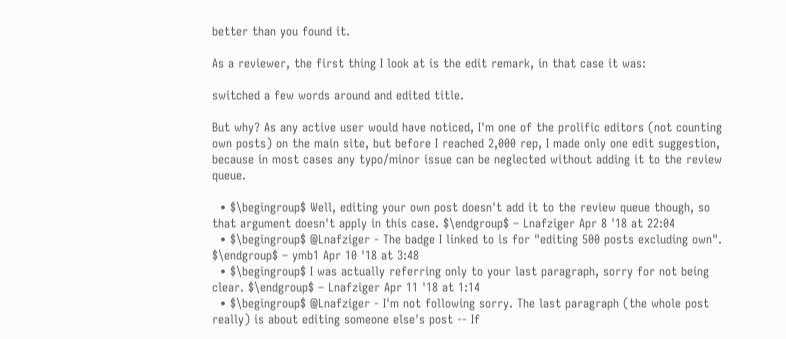better than you found it.

As a reviewer, the first thing I look at is the edit remark, in that case it was:

switched a few words around and edited title.

But why? As any active user would have noticed, I'm one of the prolific editors (not counting own posts) on the main site, but before I reached 2,000 rep, I made only one edit suggestion, because in most cases any typo/minor issue can be neglected without adding it to the review queue.

  • $\begingroup$ Well, editing your own post doesn't add it to the review queue though, so that argument doesn't apply in this case. $\endgroup$ – Lnafziger Apr 8 '18 at 22:04
  • $\begingroup$ @Lnafziger - The badge I linked to is for "editing 500 posts excluding own". $\endgroup$ – ymb1 Apr 10 '18 at 3:48
  • $\begingroup$ I was actually referring only to your last paragraph, sorry for not being clear. $\endgroup$ – Lnafziger Apr 11 '18 at 1:14
  • $\begingroup$ @Lnafziger - I'm not following sorry. The last paragraph (the whole post really) is about editing someone else's post -- If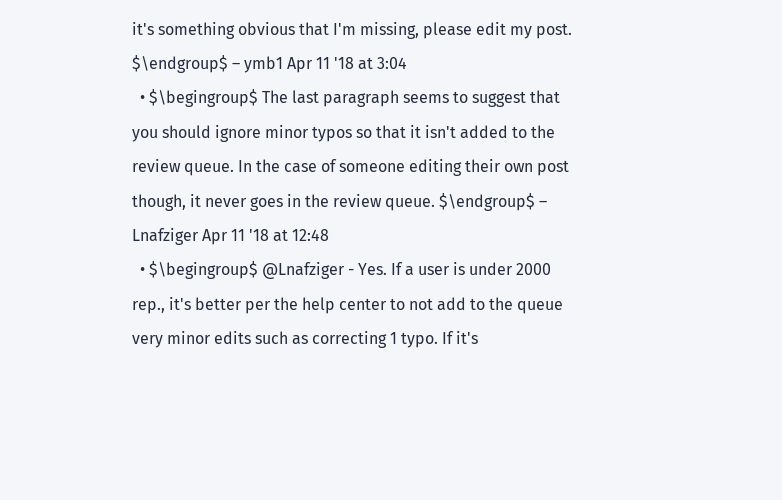it's something obvious that I'm missing, please edit my post. $\endgroup$ – ymb1 Apr 11 '18 at 3:04
  • $\begingroup$ The last paragraph seems to suggest that you should ignore minor typos so that it isn't added to the review queue. In the case of someone editing their own post though, it never goes in the review queue. $\endgroup$ – Lnafziger Apr 11 '18 at 12:48
  • $\begingroup$ @Lnafziger - Yes. If a user is under 2000 rep., it's better per the help center to not add to the queue very minor edits such as correcting 1 typo. If it's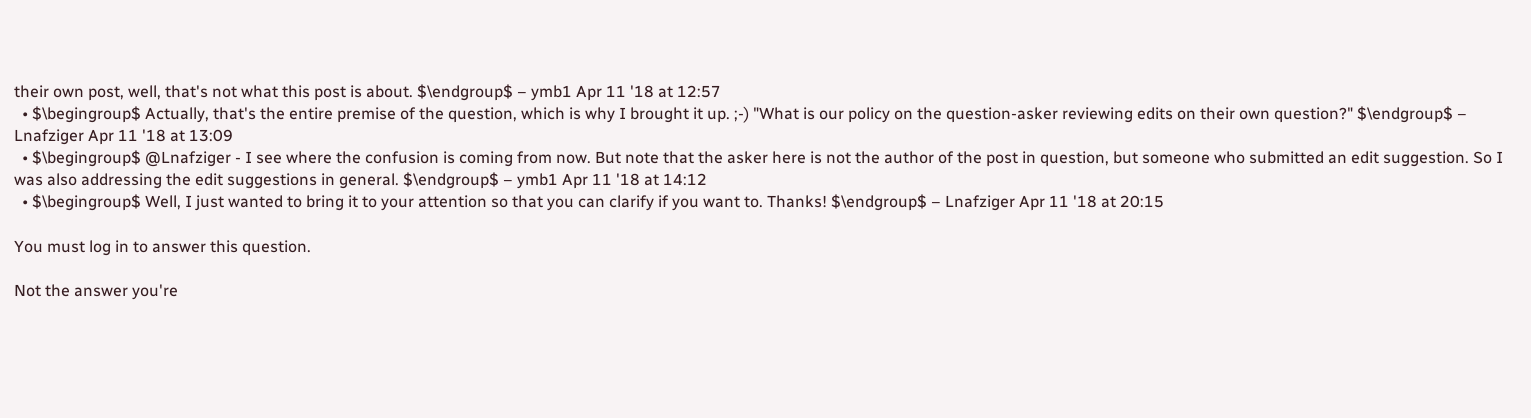their own post, well, that's not what this post is about. $\endgroup$ – ymb1 Apr 11 '18 at 12:57
  • $\begingroup$ Actually, that's the entire premise of the question, which is why I brought it up. ;-) "What is our policy on the question-asker reviewing edits on their own question?" $\endgroup$ – Lnafziger Apr 11 '18 at 13:09
  • $\begingroup$ @Lnafziger - I see where the confusion is coming from now. But note that the asker here is not the author of the post in question, but someone who submitted an edit suggestion. So I was also addressing the edit suggestions in general. $\endgroup$ – ymb1 Apr 11 '18 at 14:12
  • $\begingroup$ Well, I just wanted to bring it to your attention so that you can clarify if you want to. Thanks! $\endgroup$ – Lnafziger Apr 11 '18 at 20:15

You must log in to answer this question.

Not the answer you're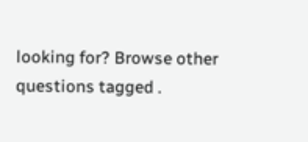looking for? Browse other questions tagged .